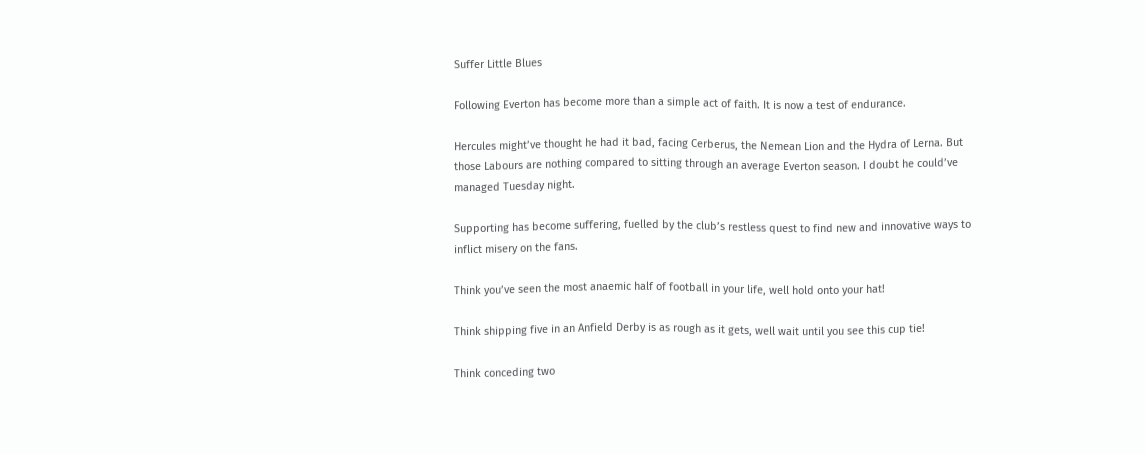Suffer Little Blues

Following Everton has become more than a simple act of faith. It is now a test of endurance.

Hercules might’ve thought he had it bad, facing Cerberus, the Nemean Lion and the Hydra of Lerna. But those Labours are nothing compared to sitting through an average Everton season. I doubt he could’ve managed Tuesday night.

Supporting has become suffering, fuelled by the club’s restless quest to find new and innovative ways to inflict misery on the fans.

Think you’ve seen the most anaemic half of football in your life, well hold onto your hat!

Think shipping five in an Anfield Derby is as rough as it gets, well wait until you see this cup tie!

Think conceding two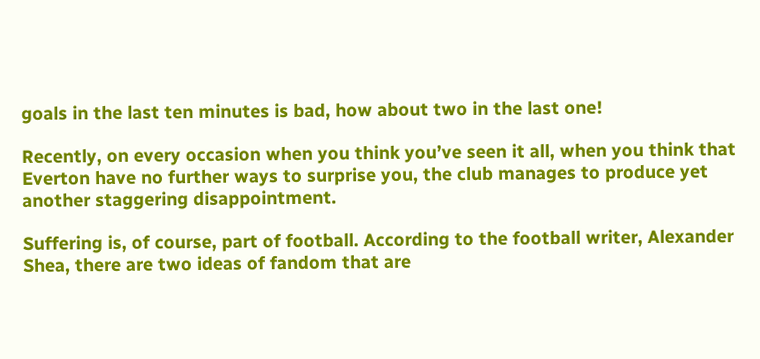goals in the last ten minutes is bad, how about two in the last one!

Recently, on every occasion when you think you’ve seen it all, when you think that Everton have no further ways to surprise you, the club manages to produce yet another staggering disappointment.

Suffering is, of course, part of football. According to the football writer, Alexander Shea, there are two ideas of fandom that are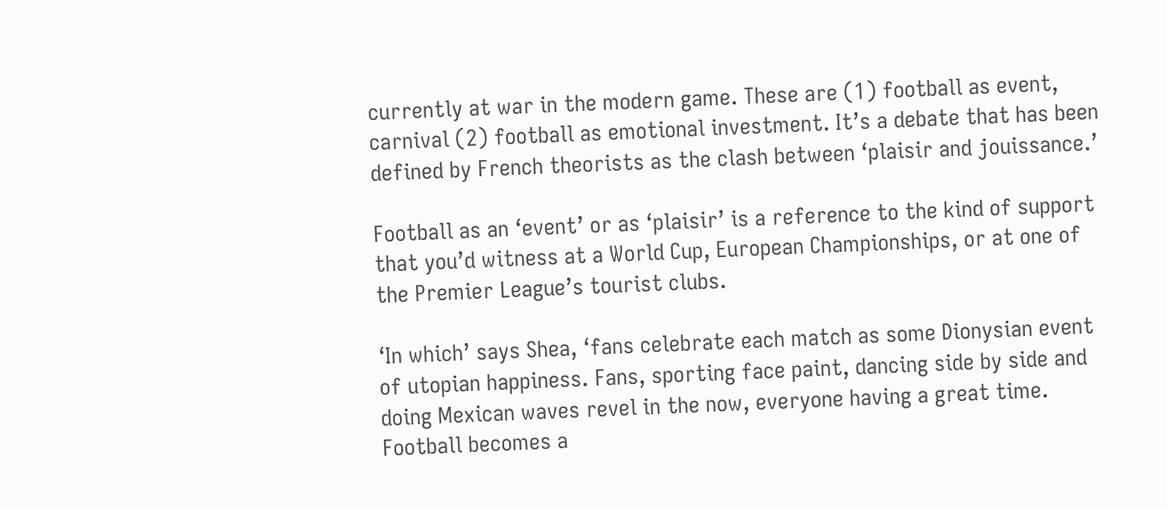currently at war in the modern game. These are (1) football as event, carnival (2) football as emotional investment. It’s a debate that has been defined by French theorists as the clash between ‘plaisir and jouissance.’

Football as an ‘event’ or as ‘plaisir’ is a reference to the kind of support that you’d witness at a World Cup, European Championships, or at one of the Premier League’s tourist clubs.

‘In which’ says Shea, ‘fans celebrate each match as some Dionysian event of utopian happiness. Fans, sporting face paint, dancing side by side and doing Mexican waves revel in the now, everyone having a great time. Football becomes a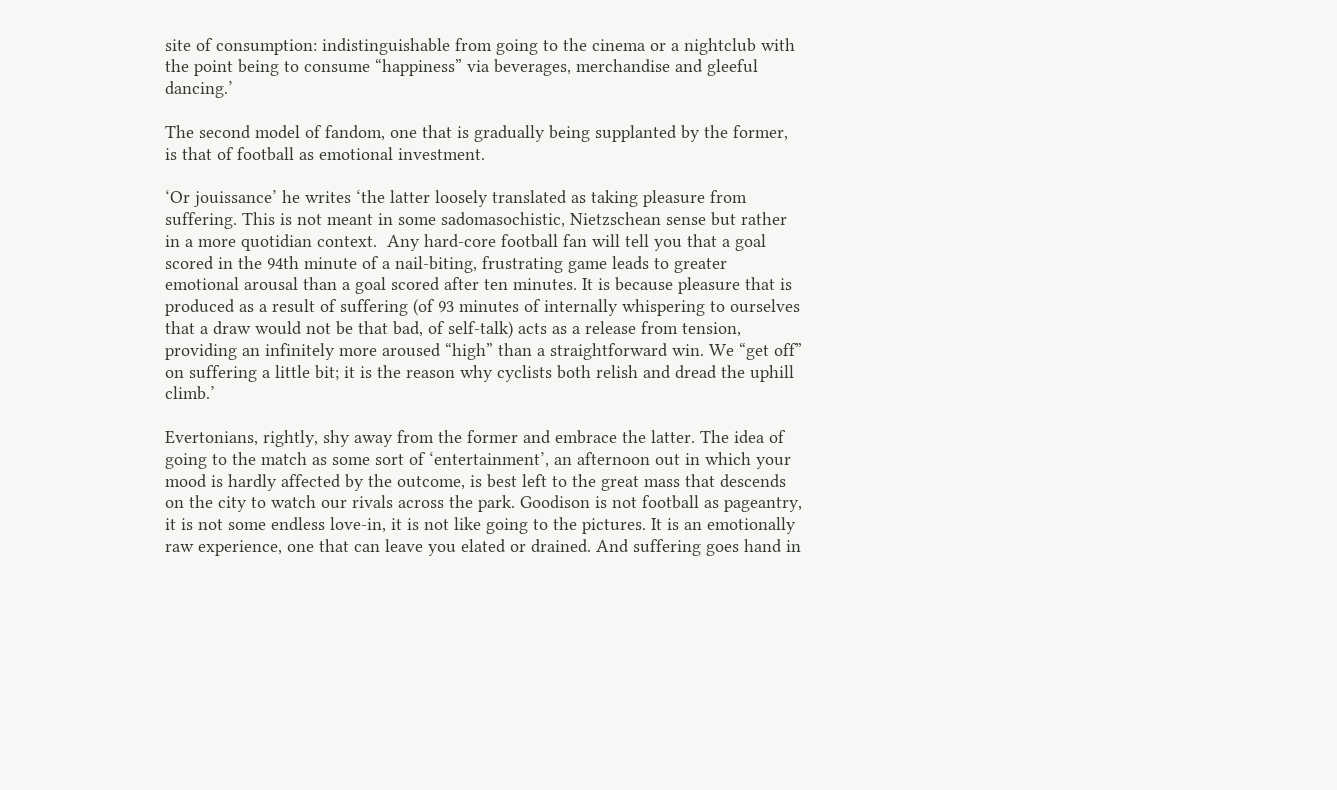site of consumption: indistinguishable from going to the cinema or a nightclub with the point being to consume “happiness” via beverages, merchandise and gleeful dancing.’

The second model of fandom, one that is gradually being supplanted by the former, is that of football as emotional investment.

‘Or jouissance’ he writes ‘the latter loosely translated as taking pleasure from suffering. This is not meant in some sadomasochistic, Nietzschean sense but rather in a more quotidian context.  Any hard-core football fan will tell you that a goal scored in the 94th minute of a nail-biting, frustrating game leads to greater emotional arousal than a goal scored after ten minutes. It is because pleasure that is produced as a result of suffering (of 93 minutes of internally whispering to ourselves that a draw would not be that bad, of self-talk) acts as a release from tension, providing an infinitely more aroused “high” than a straightforward win. We “get off” on suffering a little bit; it is the reason why cyclists both relish and dread the uphill climb.’

Evertonians, rightly, shy away from the former and embrace the latter. The idea of going to the match as some sort of ‘entertainment’, an afternoon out in which your mood is hardly affected by the outcome, is best left to the great mass that descends on the city to watch our rivals across the park. Goodison is not football as pageantry, it is not some endless love-in, it is not like going to the pictures. It is an emotionally raw experience, one that can leave you elated or drained. And suffering goes hand in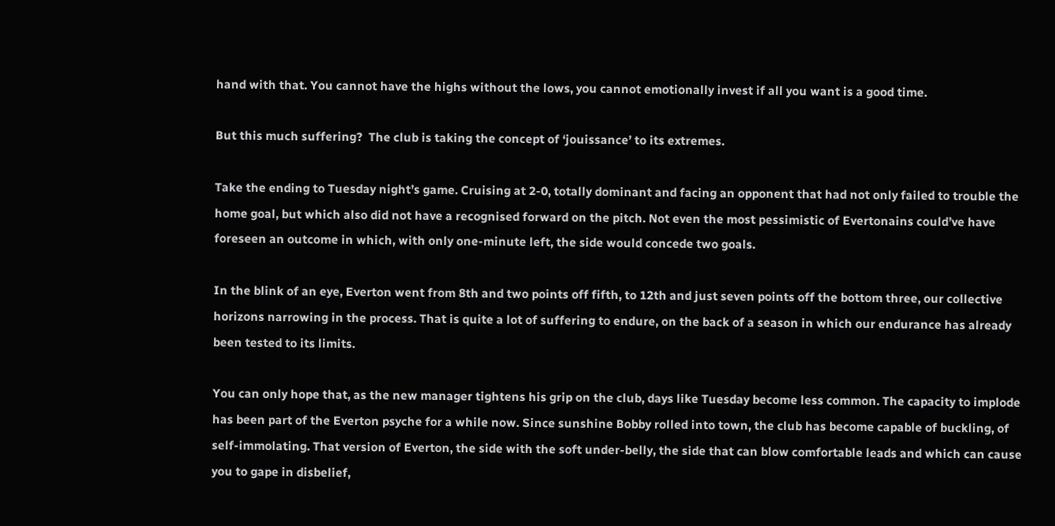hand with that. You cannot have the highs without the lows, you cannot emotionally invest if all you want is a good time.

But this much suffering?  The club is taking the concept of ‘jouissance’ to its extremes.

Take the ending to Tuesday night’s game. Cruising at 2-0, totally dominant and facing an opponent that had not only failed to trouble the home goal, but which also did not have a recognised forward on the pitch. Not even the most pessimistic of Evertonains could’ve have foreseen an outcome in which, with only one-minute left, the side would concede two goals.

In the blink of an eye, Everton went from 8th and two points off fifth, to 12th and just seven points off the bottom three, our collective horizons narrowing in the process. That is quite a lot of suffering to endure, on the back of a season in which our endurance has already been tested to its limits.

You can only hope that, as the new manager tightens his grip on the club, days like Tuesday become less common. The capacity to implode has been part of the Everton psyche for a while now. Since sunshine Bobby rolled into town, the club has become capable of buckling, of self-immolating. That version of Everton, the side with the soft under-belly, the side that can blow comfortable leads and which can cause you to gape in disbelief,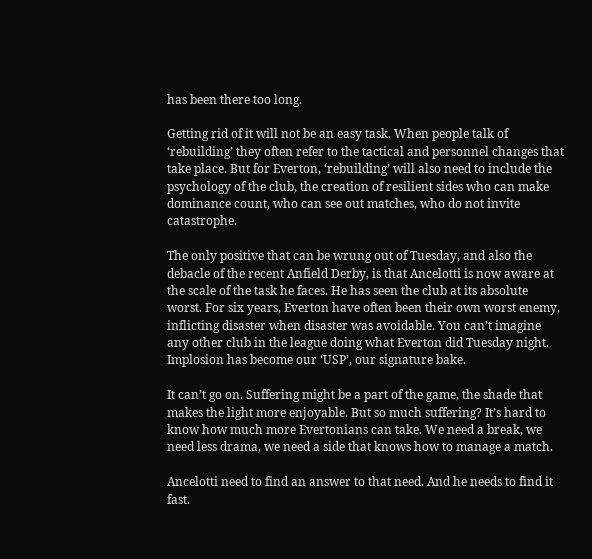has been there too long.

Getting rid of it will not be an easy task. When people talk of ‘rebuilding’ they often refer to the tactical and personnel changes that take place. But for Everton, ‘rebuilding’ will also need to include the psychology of the club, the creation of resilient sides who can make dominance count, who can see out matches, who do not invite catastrophe.

The only positive that can be wrung out of Tuesday, and also the debacle of the recent Anfield Derby, is that Ancelotti is now aware at the scale of the task he faces. He has seen the club at its absolute worst. For six years, Everton have often been their own worst enemy, inflicting disaster when disaster was avoidable. You can’t imagine any other club in the league doing what Everton did Tuesday night. Implosion has become our ‘USP’, our signature bake.

It can’t go on. Suffering might be a part of the game, the shade that makes the light more enjoyable. But so much suffering? It’s hard to know how much more Evertonians can take. We need a break, we need less drama, we need a side that knows how to manage a match.

Ancelotti need to find an answer to that need. And he needs to find it fast.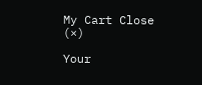My Cart Close (×)

Your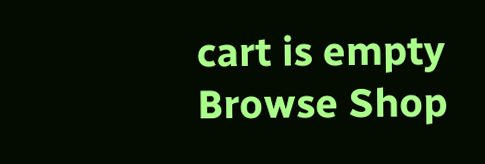cart is empty
Browse Shop